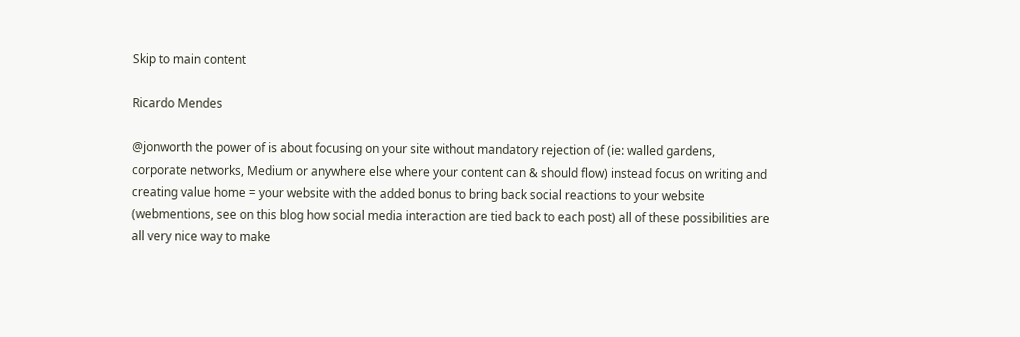Skip to main content

Ricardo Mendes

@jonworth the power of is about focusing on your site without mandatory rejection of (ie: walled gardens, corporate networks, Medium or anywhere else where your content can & should flow) instead focus on writing and creating value home = your website with the added bonus to bring back social reactions to your website (webmentions, see on this blog how social media interaction are tied back to each post) all of these possibilities are all very nice way to make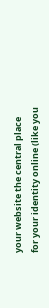your website the central place for your identity online (like you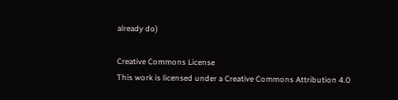already do)

Creative Commons License
This work is licensed under a Creative Commons Attribution 4.0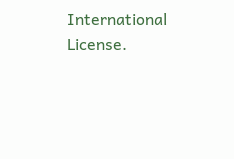International License.